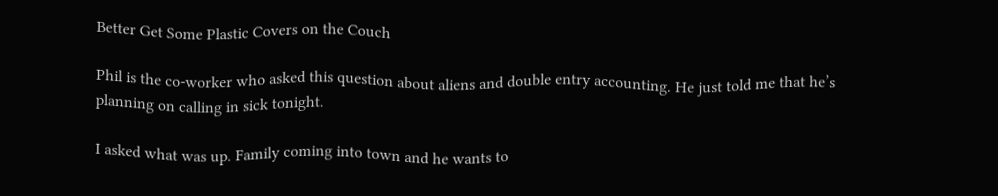Better Get Some Plastic Covers on the Couch

Phil is the co-worker who asked this question about aliens and double entry accounting. He just told me that he’s planning on calling in sick tonight.

I asked what was up. Family coming into town and he wants to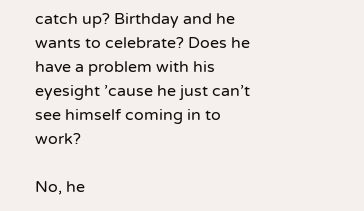catch up? Birthday and he wants to celebrate? Does he have a problem with his eyesight ’cause he just can’t see himself coming in to work?

No, he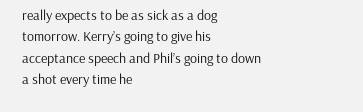really expects to be as sick as a dog tomorrow. Kerry’s going to give his acceptance speech and Phil’s going to down a shot every time he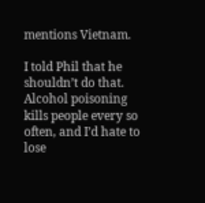mentions Vietnam.

I told Phil that he shouldn’t do that. Alcohol poisoning kills people every so often, and I’d hate to lose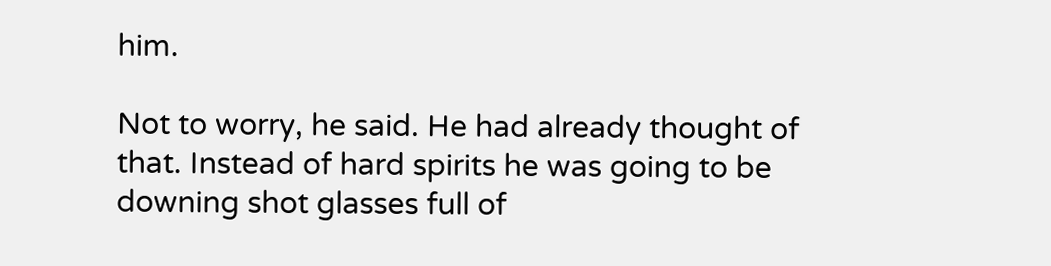him.

Not to worry, he said. He had already thought of that. Instead of hard spirits he was going to be downing shot glasses full of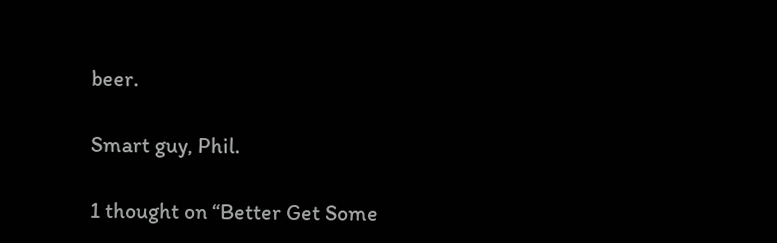beer.

Smart guy, Phil.

1 thought on “Better Get Some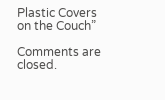Plastic Covers on the Couch”

Comments are closed.